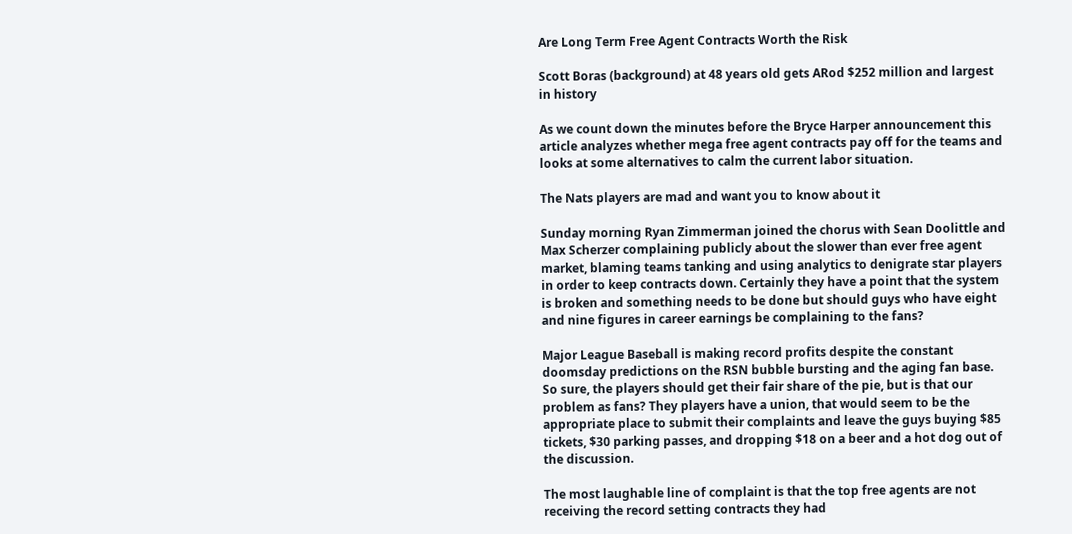Are Long Term Free Agent Contracts Worth the Risk

Scott Boras (background) at 48 years old gets ARod $252 million and largest in history

As we count down the minutes before the Bryce Harper announcement this article analyzes whether mega free agent contracts pay off for the teams and looks at some alternatives to calm the current labor situation.

The Nats players are mad and want you to know about it

Sunday morning Ryan Zimmerman joined the chorus with Sean Doolittle and Max Scherzer complaining publicly about the slower than ever free agent market, blaming teams tanking and using analytics to denigrate star players in order to keep contracts down. Certainly they have a point that the system is broken and something needs to be done but should guys who have eight and nine figures in career earnings be complaining to the fans?

Major League Baseball is making record profits despite the constant doomsday predictions on the RSN bubble bursting and the aging fan base. So sure, the players should get their fair share of the pie, but is that our problem as fans? They players have a union, that would seem to be the appropriate place to submit their complaints and leave the guys buying $85 tickets, $30 parking passes, and dropping $18 on a beer and a hot dog out of the discussion.

The most laughable line of complaint is that the top free agents are not receiving the record setting contracts they had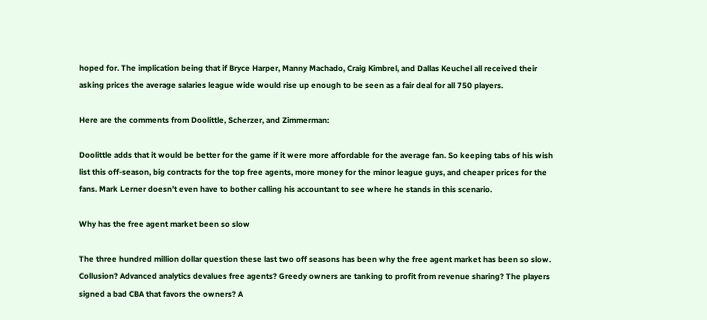hoped for. The implication being that if Bryce Harper, Manny Machado, Craig Kimbrel, and Dallas Keuchel all received their asking prices the average salaries league wide would rise up enough to be seen as a fair deal for all 750 players.

Here are the comments from Doolittle, Scherzer, and Zimmerman:

Doolittle adds that it would be better for the game if it were more affordable for the average fan. So keeping tabs of his wish list this off-season, big contracts for the top free agents, more money for the minor league guys, and cheaper prices for the fans. Mark Lerner doesn’t even have to bother calling his accountant to see where he stands in this scenario.

Why has the free agent market been so slow

The three hundred million dollar question these last two off seasons has been why the free agent market has been so slow. Collusion? Advanced analytics devalues free agents? Greedy owners are tanking to profit from revenue sharing? The players signed a bad CBA that favors the owners? A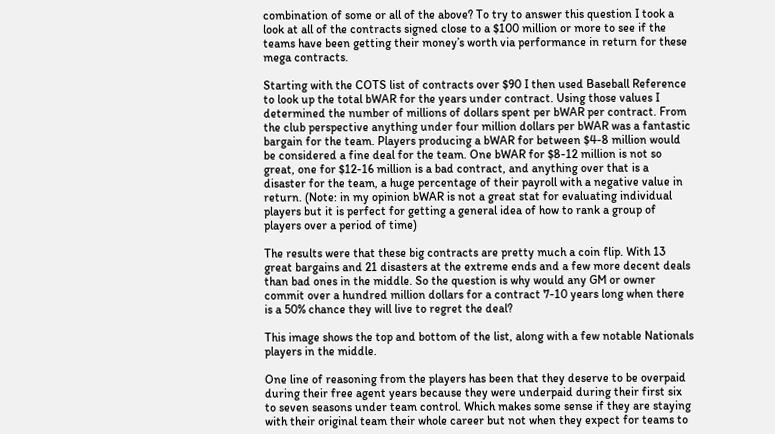combination of some or all of the above? To try to answer this question I took a look at all of the contracts signed close to a $100 million or more to see if the teams have been getting their money’s worth via performance in return for these mega contracts.

Starting with the COTS list of contracts over $90 I then used Baseball Reference to look up the total bWAR for the years under contract. Using those values I determined the number of millions of dollars spent per bWAR per contract. From the club perspective anything under four million dollars per bWAR was a fantastic bargain for the team. Players producing a bWAR for between $4-8 million would be considered a fine deal for the team. One bWAR for $8-12 million is not so great, one for $12-16 million is a bad contract, and anything over that is a disaster for the team, a huge percentage of their payroll with a negative value in return. (Note: in my opinion bWAR is not a great stat for evaluating individual players but it is perfect for getting a general idea of how to rank a group of players over a period of time)

The results were that these big contracts are pretty much a coin flip. With 13 great bargains and 21 disasters at the extreme ends and a few more decent deals than bad ones in the middle. So the question is why would any GM or owner commit over a hundred million dollars for a contract 7-10 years long when there is a 50% chance they will live to regret the deal?

This image shows the top and bottom of the list, along with a few notable Nationals players in the middle.

One line of reasoning from the players has been that they deserve to be overpaid during their free agent years because they were underpaid during their first six to seven seasons under team control. Which makes some sense if they are staying with their original team their whole career but not when they expect for teams to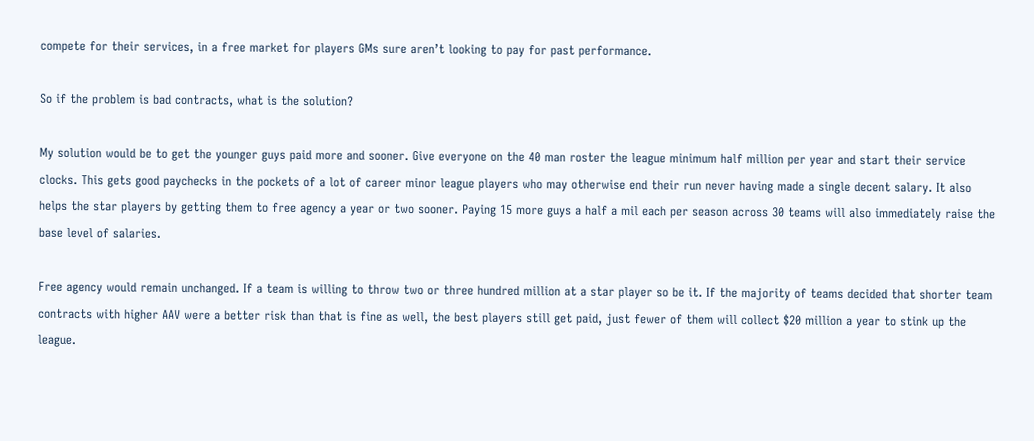compete for their services, in a free market for players GMs sure aren’t looking to pay for past performance.

So if the problem is bad contracts, what is the solution?

My solution would be to get the younger guys paid more and sooner. Give everyone on the 40 man roster the league minimum half million per year and start their service clocks. This gets good paychecks in the pockets of a lot of career minor league players who may otherwise end their run never having made a single decent salary. It also helps the star players by getting them to free agency a year or two sooner. Paying 15 more guys a half a mil each per season across 30 teams will also immediately raise the base level of salaries.

Free agency would remain unchanged. If a team is willing to throw two or three hundred million at a star player so be it. If the majority of teams decided that shorter team contracts with higher AAV were a better risk than that is fine as well, the best players still get paid, just fewer of them will collect $20 million a year to stink up the league.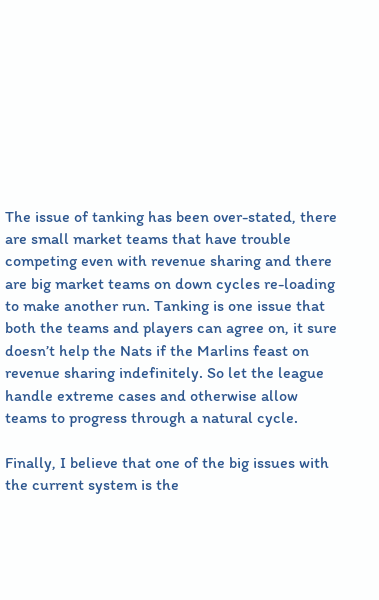The issue of tanking has been over-stated, there are small market teams that have trouble competing even with revenue sharing and there are big market teams on down cycles re-loading to make another run. Tanking is one issue that both the teams and players can agree on, it sure doesn’t help the Nats if the Marlins feast on revenue sharing indefinitely. So let the league handle extreme cases and otherwise allow teams to progress through a natural cycle.

Finally, I believe that one of the big issues with the current system is the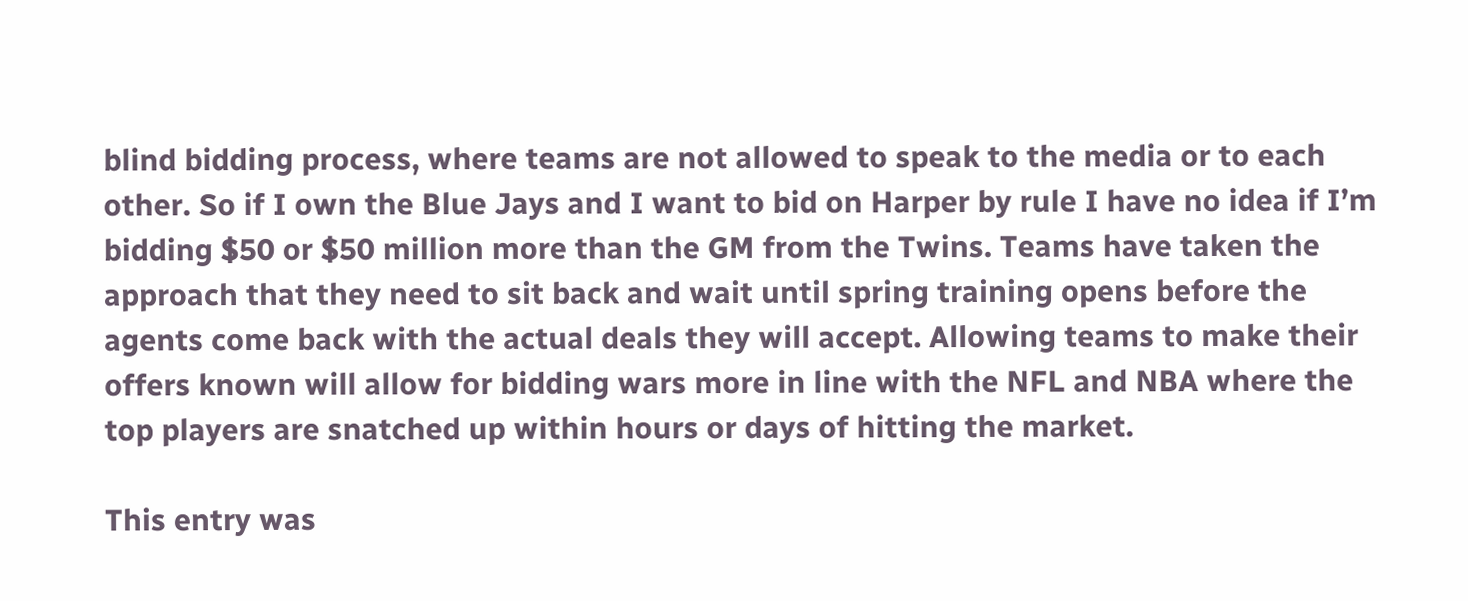blind bidding process, where teams are not allowed to speak to the media or to each other. So if I own the Blue Jays and I want to bid on Harper by rule I have no idea if I’m bidding $50 or $50 million more than the GM from the Twins. Teams have taken the approach that they need to sit back and wait until spring training opens before the agents come back with the actual deals they will accept. Allowing teams to make their offers known will allow for bidding wars more in line with the NFL and NBA where the top players are snatched up within hours or days of hitting the market.

This entry was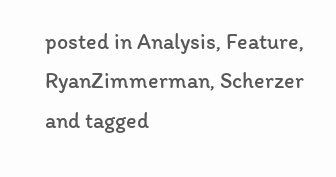posted in Analysis, Feature, RyanZimmerman, Scherzer and tagged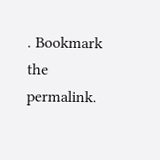. Bookmark the permalink.